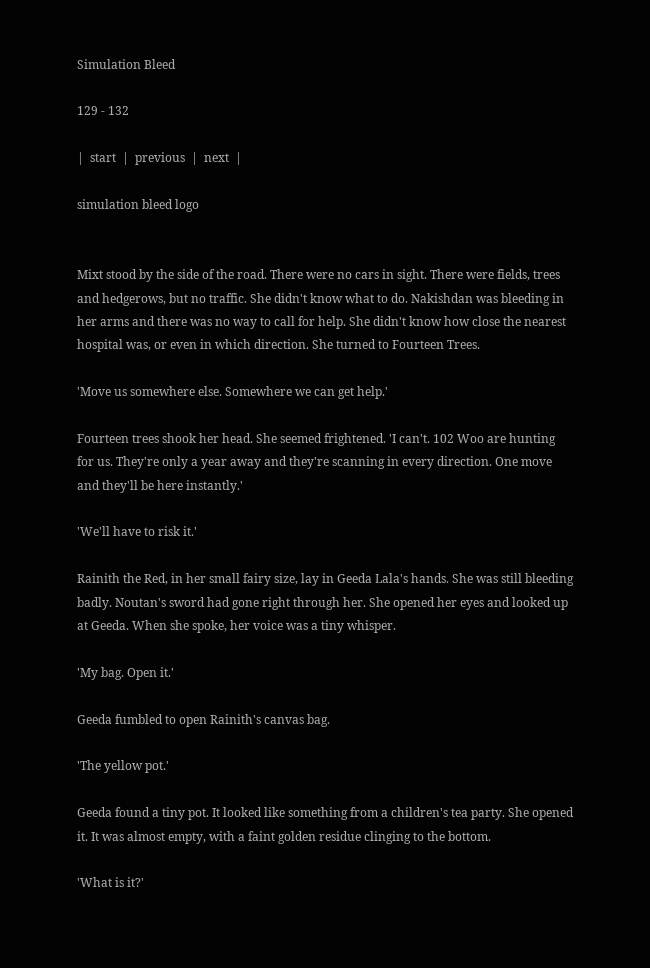Simulation Bleed

129 - 132

|  start  |  previous  |  next  |

simulation bleed logo


Mixt stood by the side of the road. There were no cars in sight. There were fields, trees and hedgerows, but no traffic. She didn't know what to do. Nakishdan was bleeding in her arms and there was no way to call for help. She didn't know how close the nearest hospital was, or even in which direction. She turned to Fourteen Trees.

'Move us somewhere else. Somewhere we can get help.'

Fourteen trees shook her head. She seemed frightened. 'I can't. 102 Woo are hunting for us. They're only a year away and they're scanning in every direction. One move and they'll be here instantly.'

'We'll have to risk it.'

Rainith the Red, in her small fairy size, lay in Geeda Lala's hands. She was still bleeding badly. Noutan's sword had gone right through her. She opened her eyes and looked up at Geeda. When she spoke, her voice was a tiny whisper.

'My bag. Open it.'

Geeda fumbled to open Rainith's canvas bag.

'The yellow pot.'

Geeda found a tiny pot. It looked like something from a children's tea party. She opened it. It was almost empty, with a faint golden residue clinging to the bottom.

'What is it?'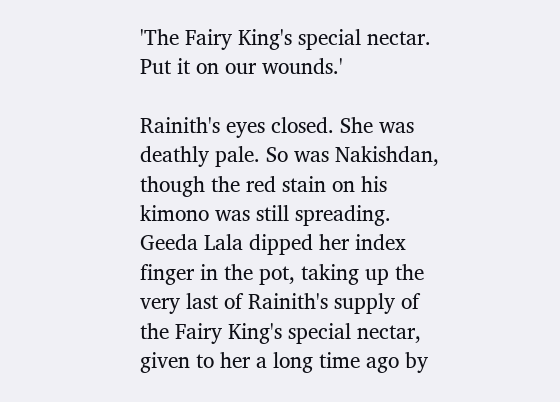'The Fairy King's special nectar. Put it on our wounds.'

Rainith's eyes closed. She was deathly pale. So was Nakishdan, though the red stain on his kimono was still spreading. Geeda Lala dipped her index finger in the pot, taking up the very last of Rainith's supply of the Fairy King's special nectar, given to her a long time ago by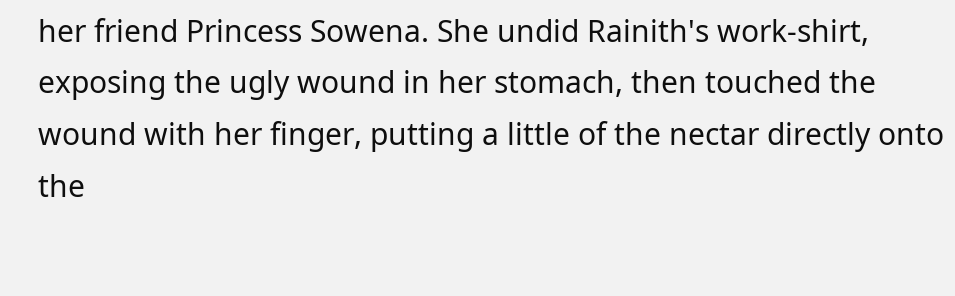her friend Princess Sowena. She undid Rainith's work-shirt, exposing the ugly wound in her stomach, then touched the wound with her finger, putting a little of the nectar directly onto the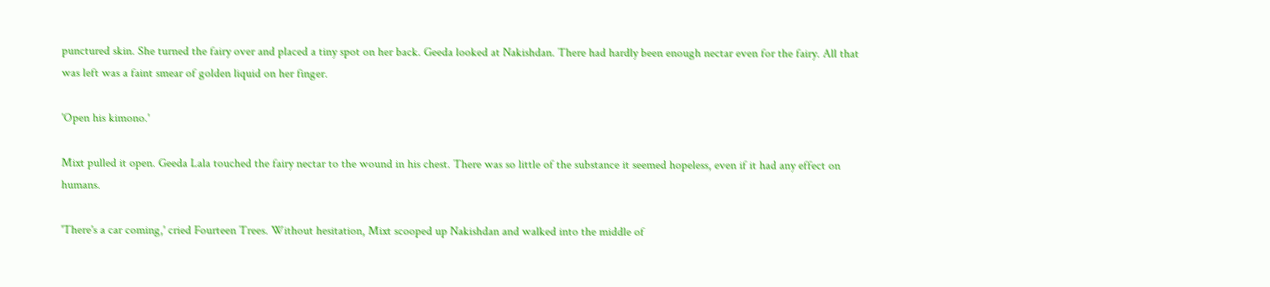punctured skin. She turned the fairy over and placed a tiny spot on her back. Geeda looked at Nakishdan. There had hardly been enough nectar even for the fairy. All that was left was a faint smear of golden liquid on her finger.

'Open his kimono.'

Mixt pulled it open. Geeda Lala touched the fairy nectar to the wound in his chest. There was so little of the substance it seemed hopeless, even if it had any effect on humans.

'There's a car coming,' cried Fourteen Trees. Without hesitation, Mixt scooped up Nakishdan and walked into the middle of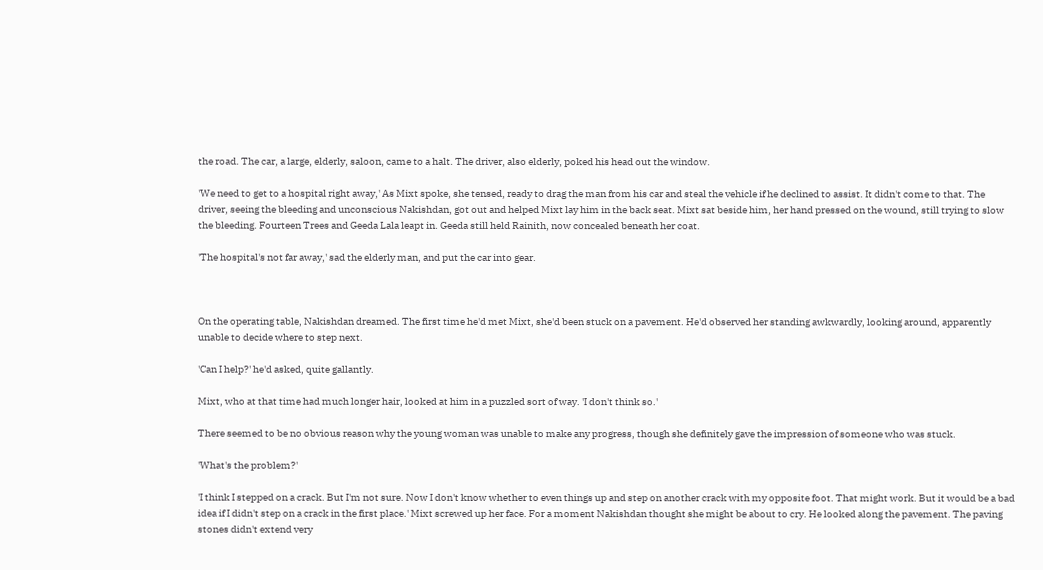the road. The car, a large, elderly, saloon, came to a halt. The driver, also elderly, poked his head out the window.

'We need to get to a hospital right away,' As Mixt spoke, she tensed, ready to drag the man from his car and steal the vehicle if he declined to assist. It didn't come to that. The driver, seeing the bleeding and unconscious Nakishdan, got out and helped Mixt lay him in the back seat. Mixt sat beside him, her hand pressed on the wound, still trying to slow the bleeding. Fourteen Trees and Geeda Lala leapt in. Geeda still held Rainith, now concealed beneath her coat.

'The hospital's not far away,' sad the elderly man, and put the car into gear.



On the operating table, Nakishdan dreamed. The first time he'd met Mixt, she'd been stuck on a pavement. He'd observed her standing awkwardly, looking around, apparently unable to decide where to step next.

'Can I help?' he'd asked, quite gallantly.

Mixt, who at that time had much longer hair, looked at him in a puzzled sort of way. 'I don't think so.'

There seemed to be no obvious reason why the young woman was unable to make any progress, though she definitely gave the impression of someone who was stuck.

'What's the problem?'

'I think I stepped on a crack. But I'm not sure. Now I don't know whether to even things up and step on another crack with my opposite foot. That might work. But it would be a bad idea if I didn't step on a crack in the first place.' Mixt screwed up her face. For a moment Nakishdan thought she might be about to cry. He looked along the pavement. The paving stones didn't extend very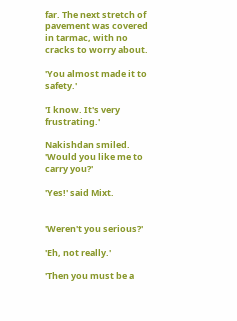far. The next stretch of pavement was covered in tarmac, with no cracks to worry about.

'You almost made it to safety.'

'I know. It's very frustrating.'

Nakishdan smiled. 'Would you like me to carry you?'

'Yes!' said Mixt.


'Weren't you serious?'

'Eh, not really.'

'Then you must be a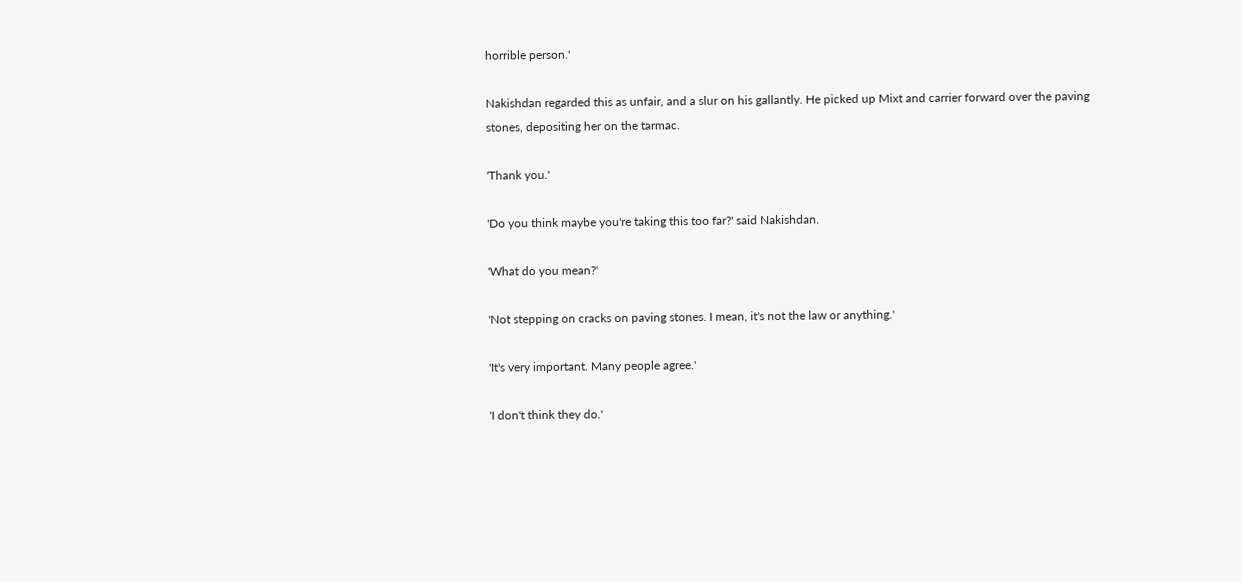horrible person.'

Nakishdan regarded this as unfair, and a slur on his gallantly. He picked up Mixt and carrier forward over the paving stones, depositing her on the tarmac.

'Thank you.'

'Do you think maybe you're taking this too far?' said Nakishdan.

'What do you mean?'

'Not stepping on cracks on paving stones. I mean, it's not the law or anything.'

'It's very important. Many people agree.'

'I don't think they do.'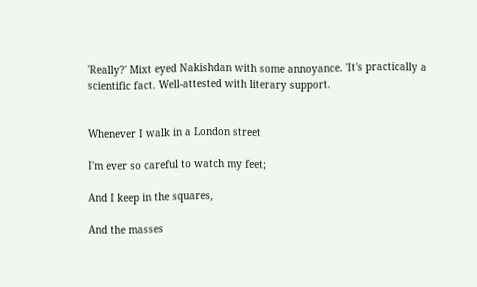'Really?' Mixt eyed Nakishdan with some annoyance. 'It's practically a scientific fact. Well-attested with literary support.


Whenever I walk in a London street

I'm ever so careful to watch my feet;

And I keep in the squares,

And the masses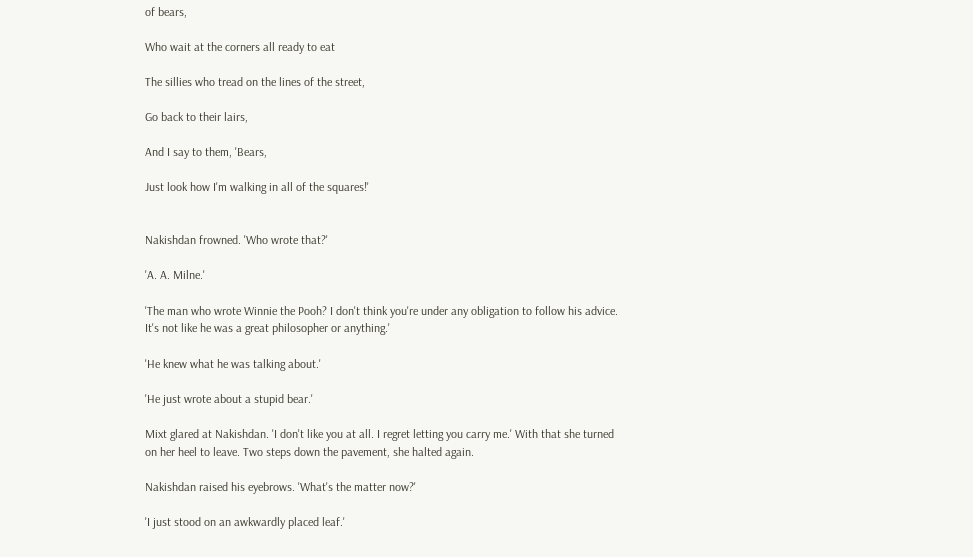of bears,

Who wait at the corners all ready to eat

The sillies who tread on the lines of the street,

Go back to their lairs,

And I say to them, 'Bears,

Just look how I'm walking in all of the squares!'


Nakishdan frowned. 'Who wrote that?'

'A. A. Milne.'

'The man who wrote Winnie the Pooh? I don't think you're under any obligation to follow his advice. It's not like he was a great philosopher or anything.'

'He knew what he was talking about.'

'He just wrote about a stupid bear.'

Mixt glared at Nakishdan. 'I don't like you at all. I regret letting you carry me.' With that she turned on her heel to leave. Two steps down the pavement, she halted again.

Nakishdan raised his eyebrows. 'What's the matter now?'

'I just stood on an awkwardly placed leaf.'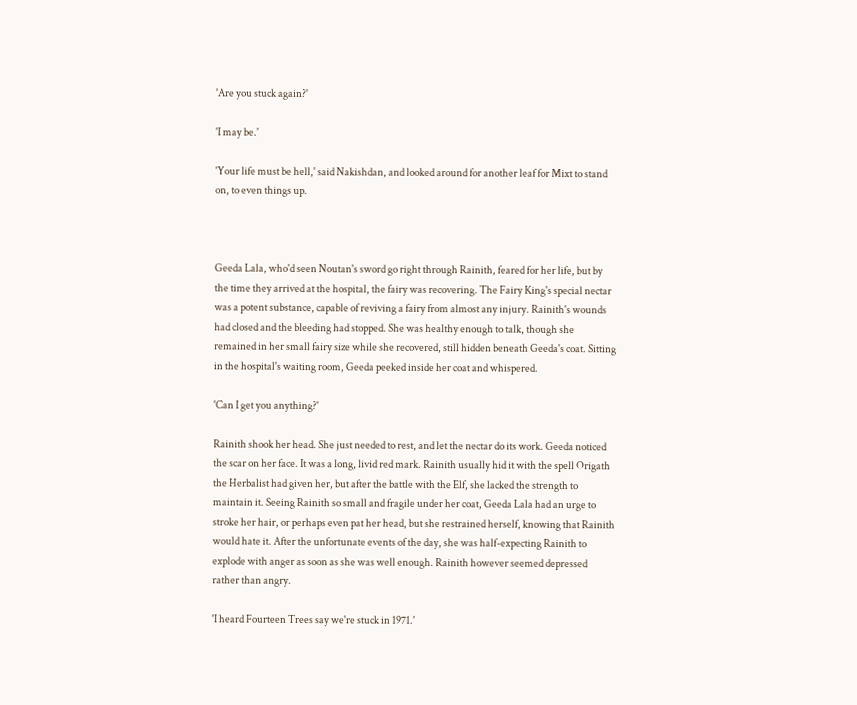'Are you stuck again?'

'I may be.'

'Your life must be hell,' said Nakishdan, and looked around for another leaf for Mixt to stand on, to even things up.



Geeda Lala, who'd seen Noutan's sword go right through Rainith, feared for her life, but by the time they arrived at the hospital, the fairy was recovering. The Fairy King's special nectar was a potent substance, capable of reviving a fairy from almost any injury. Rainith's wounds had closed and the bleeding had stopped. She was healthy enough to talk, though she remained in her small fairy size while she recovered, still hidden beneath Geeda's coat. Sitting in the hospital's waiting room, Geeda peeked inside her coat and whispered.

'Can I get you anything?'

Rainith shook her head. She just needed to rest, and let the nectar do its work. Geeda noticed the scar on her face. It was a long, livid red mark. Rainith usually hid it with the spell Origath the Herbalist had given her, but after the battle with the Elf, she lacked the strength to maintain it. Seeing Rainith so small and fragile under her coat, Geeda Lala had an urge to stroke her hair, or perhaps even pat her head, but she restrained herself, knowing that Rainith would hate it. After the unfortunate events of the day, she was half-expecting Rainith to explode with anger as soon as she was well enough. Rainith however seemed depressed rather than angry.

'I heard Fourteen Trees say we're stuck in 1971.'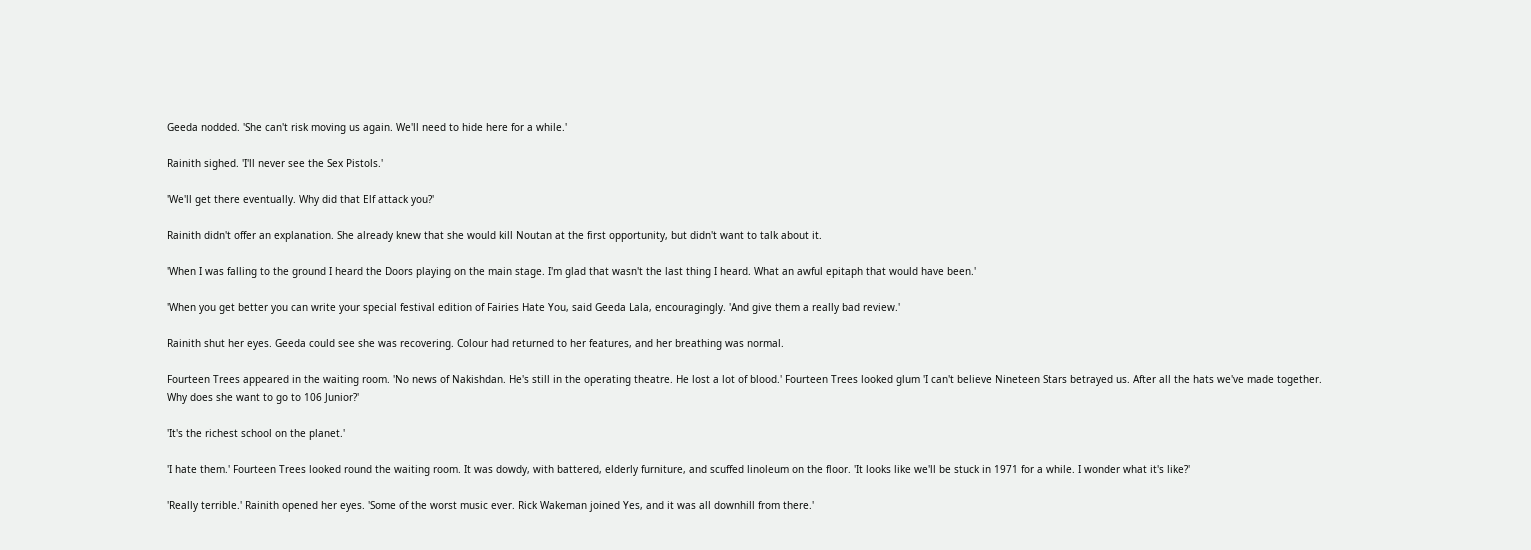Geeda nodded. 'She can't risk moving us again. We'll need to hide here for a while.'

Rainith sighed. 'I'll never see the Sex Pistols.'

'We'll get there eventually. Why did that Elf attack you?'

Rainith didn't offer an explanation. She already knew that she would kill Noutan at the first opportunity, but didn't want to talk about it.

'When I was falling to the ground I heard the Doors playing on the main stage. I'm glad that wasn't the last thing I heard. What an awful epitaph that would have been.'

'When you get better you can write your special festival edition of Fairies Hate You, said Geeda Lala, encouragingly. 'And give them a really bad review.'

Rainith shut her eyes. Geeda could see she was recovering. Colour had returned to her features, and her breathing was normal.

Fourteen Trees appeared in the waiting room. 'No news of Nakishdan. He's still in the operating theatre. He lost a lot of blood.' Fourteen Trees looked glum 'I can't believe Nineteen Stars betrayed us. After all the hats we've made together. Why does she want to go to 106 Junior?'

'It's the richest school on the planet.'

'I hate them.' Fourteen Trees looked round the waiting room. It was dowdy, with battered, elderly furniture, and scuffed linoleum on the floor. 'It looks like we'll be stuck in 1971 for a while. I wonder what it's like?'

'Really terrible.' Rainith opened her eyes. 'Some of the worst music ever. Rick Wakeman joined Yes, and it was all downhill from there.'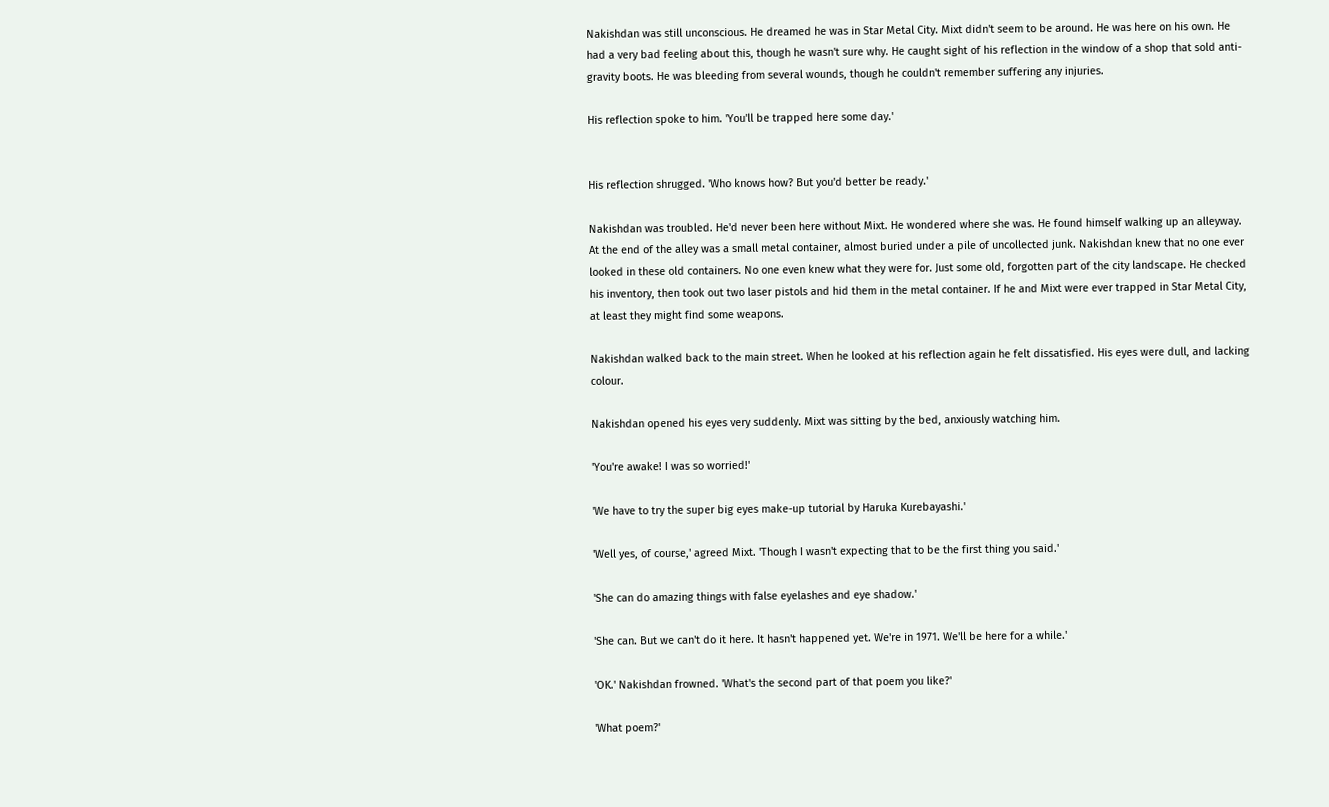Nakishdan was still unconscious. He dreamed he was in Star Metal City. Mixt didn't seem to be around. He was here on his own. He had a very bad feeling about this, though he wasn't sure why. He caught sight of his reflection in the window of a shop that sold anti-gravity boots. He was bleeding from several wounds, though he couldn't remember suffering any injuries.

His reflection spoke to him. 'You'll be trapped here some day.'


His reflection shrugged. 'Who knows how? But you'd better be ready.'

Nakishdan was troubled. He'd never been here without Mixt. He wondered where she was. He found himself walking up an alleyway. At the end of the alley was a small metal container, almost buried under a pile of uncollected junk. Nakishdan knew that no one ever looked in these old containers. No one even knew what they were for. Just some old, forgotten part of the city landscape. He checked his inventory, then took out two laser pistols and hid them in the metal container. If he and Mixt were ever trapped in Star Metal City, at least they might find some weapons.

Nakishdan walked back to the main street. When he looked at his reflection again he felt dissatisfied. His eyes were dull, and lacking colour.

Nakishdan opened his eyes very suddenly. Mixt was sitting by the bed, anxiously watching him.

'You're awake! I was so worried!'

'We have to try the super big eyes make-up tutorial by Haruka Kurebayashi.'

'Well yes, of course,' agreed Mixt. 'Though I wasn't expecting that to be the first thing you said.'

'She can do amazing things with false eyelashes and eye shadow.'

'She can. But we can't do it here. It hasn't happened yet. We're in 1971. We'll be here for a while.'

'OK.' Nakishdan frowned. 'What's the second part of that poem you like?'

'What poem?'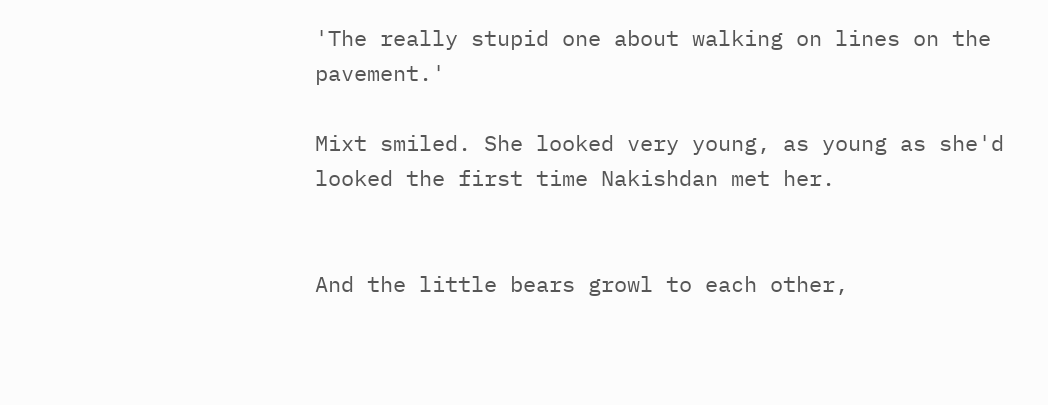'The really stupid one about walking on lines on the pavement.'

Mixt smiled. She looked very young, as young as she'd looked the first time Nakishdan met her.


And the little bears growl to each other,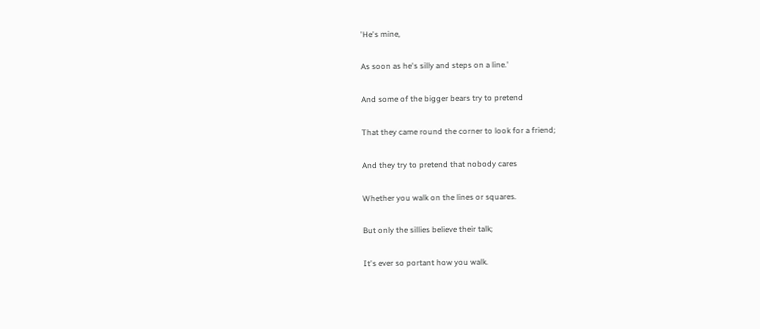'He's mine,

As soon as he's silly and steps on a line.'

And some of the bigger bears try to pretend

That they came round the corner to look for a friend;

And they try to pretend that nobody cares

Whether you walk on the lines or squares.

But only the sillies believe their talk;

It's ever so portant how you walk.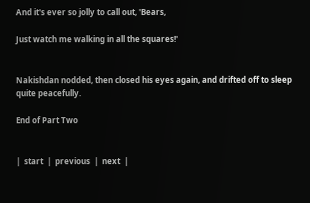And it's ever so jolly to call out, 'Bears,

Just watch me walking in all the squares!'


Nakishdan nodded, then closed his eyes again, and drifted off to sleep quite peacefully.

End of Part Two


|  start  |  previous  |  next  |